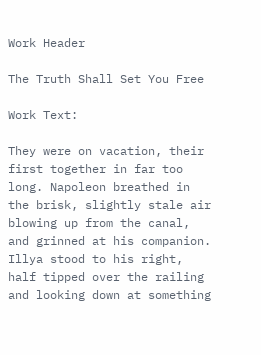Work Header

The Truth Shall Set You Free

Work Text:

They were on vacation, their first together in far too long. Napoleon breathed in the brisk, slightly stale air blowing up from the canal, and grinned at his companion. Illya stood to his right, half tipped over the railing and looking down at something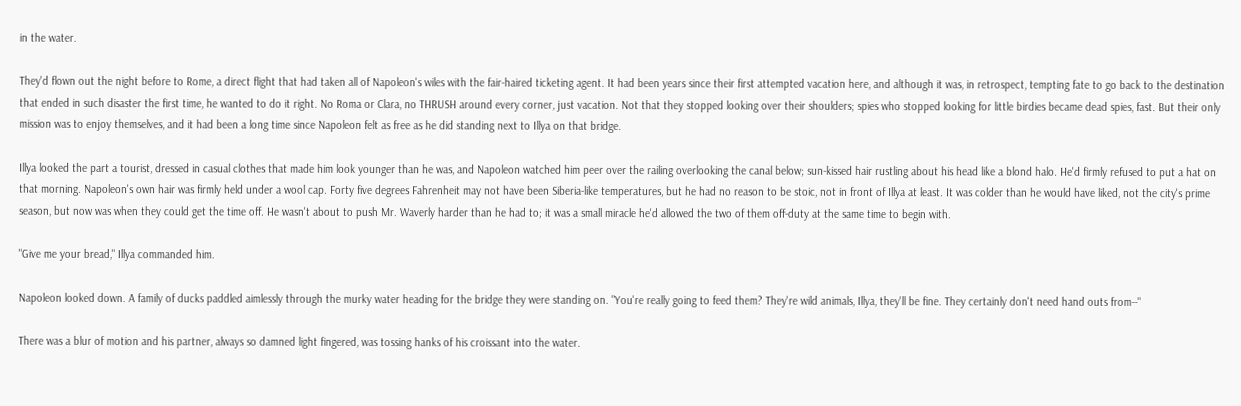in the water.

They'd flown out the night before to Rome, a direct flight that had taken all of Napoleon's wiles with the fair-haired ticketing agent. It had been years since their first attempted vacation here, and although it was, in retrospect, tempting fate to go back to the destination that ended in such disaster the first time, he wanted to do it right. No Roma or Clara, no THRUSH around every corner, just vacation. Not that they stopped looking over their shoulders; spies who stopped looking for little birdies became dead spies, fast. But their only mission was to enjoy themselves, and it had been a long time since Napoleon felt as free as he did standing next to Illya on that bridge.

Illya looked the part a tourist, dressed in casual clothes that made him look younger than he was, and Napoleon watched him peer over the railing overlooking the canal below; sun-kissed hair rustling about his head like a blond halo. He'd firmly refused to put a hat on that morning. Napoleon's own hair was firmly held under a wool cap. Forty five degrees Fahrenheit may not have been Siberia-like temperatures, but he had no reason to be stoic, not in front of Illya at least. It was colder than he would have liked, not the city's prime season, but now was when they could get the time off. He wasn't about to push Mr. Waverly harder than he had to; it was a small miracle he'd allowed the two of them off-duty at the same time to begin with.

"Give me your bread," Illya commanded him.

Napoleon looked down. A family of ducks paddled aimlessly through the murky water heading for the bridge they were standing on. "You're really going to feed them? They're wild animals, Illya, they'll be fine. They certainly don't need hand outs from--"

There was a blur of motion and his partner, always so damned light fingered, was tossing hanks of his croissant into the water.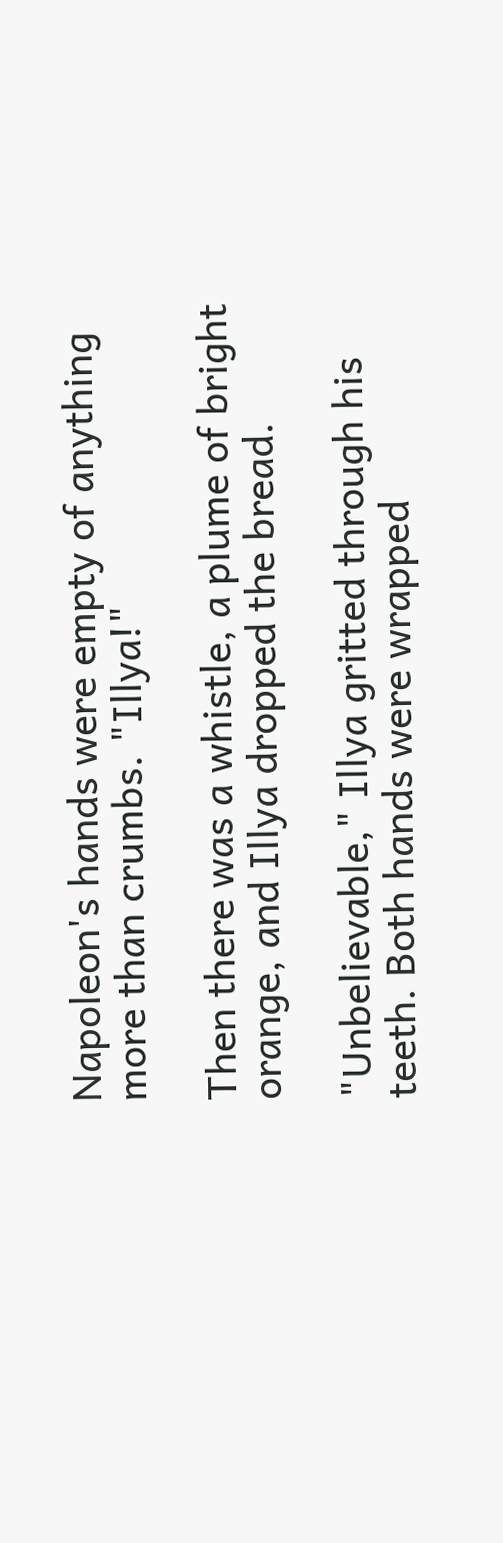Napoleon's hands were empty of anything more than crumbs. "Illya!"

Then there was a whistle, a plume of bright orange, and Illya dropped the bread.

"Unbelievable," Illya gritted through his teeth. Both hands were wrapped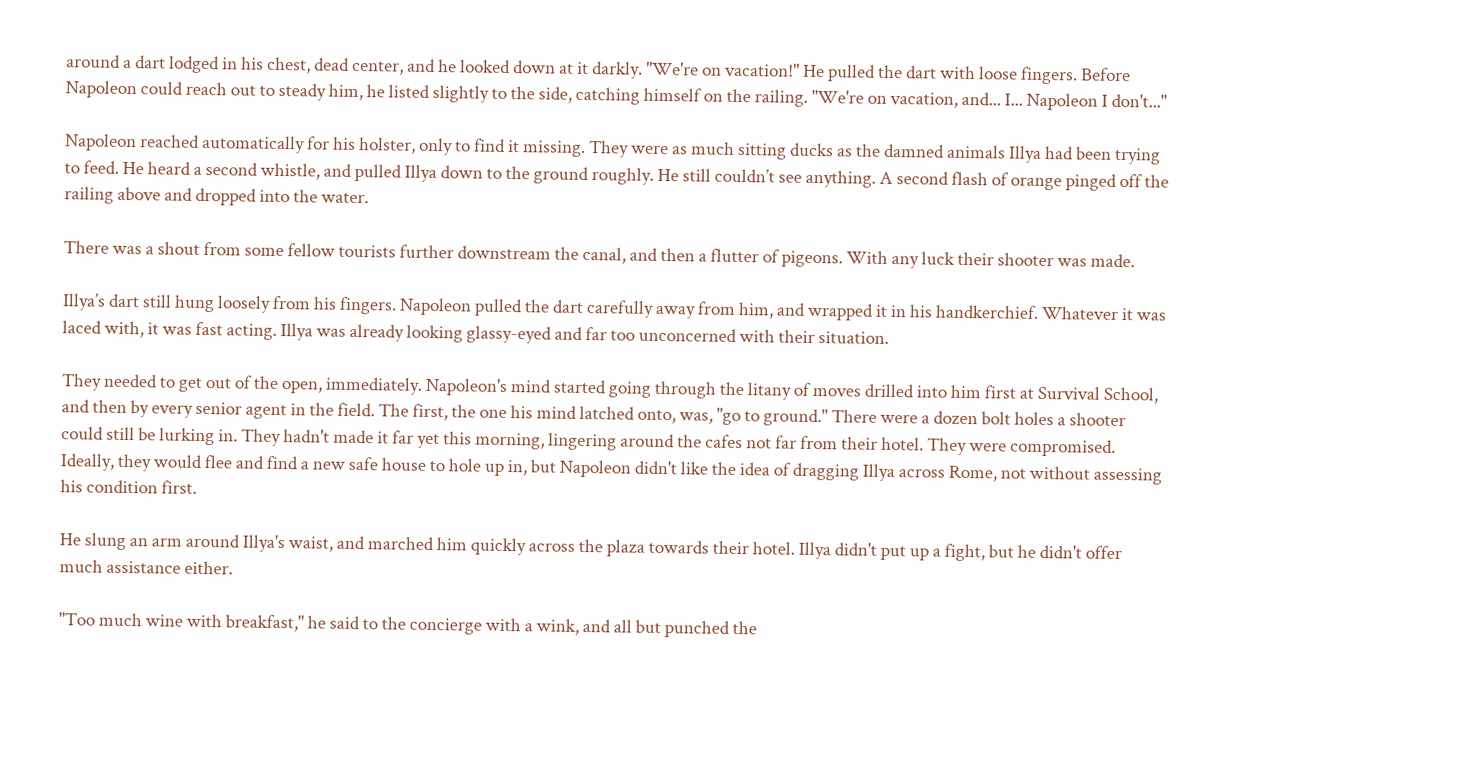around a dart lodged in his chest, dead center, and he looked down at it darkly. "We're on vacation!" He pulled the dart with loose fingers. Before Napoleon could reach out to steady him, he listed slightly to the side, catching himself on the railing. "We're on vacation, and... I... Napoleon I don't..."

Napoleon reached automatically for his holster, only to find it missing. They were as much sitting ducks as the damned animals Illya had been trying to feed. He heard a second whistle, and pulled Illya down to the ground roughly. He still couldn’t see anything. A second flash of orange pinged off the railing above and dropped into the water.

There was a shout from some fellow tourists further downstream the canal, and then a flutter of pigeons. With any luck their shooter was made.

Illya’s dart still hung loosely from his fingers. Napoleon pulled the dart carefully away from him, and wrapped it in his handkerchief. Whatever it was laced with, it was fast acting. Illya was already looking glassy-eyed and far too unconcerned with their situation.

They needed to get out of the open, immediately. Napoleon's mind started going through the litany of moves drilled into him first at Survival School, and then by every senior agent in the field. The first, the one his mind latched onto, was, "go to ground." There were a dozen bolt holes a shooter could still be lurking in. They hadn't made it far yet this morning, lingering around the cafes not far from their hotel. They were compromised. Ideally, they would flee and find a new safe house to hole up in, but Napoleon didn't like the idea of dragging Illya across Rome, not without assessing his condition first.

He slung an arm around Illya's waist, and marched him quickly across the plaza towards their hotel. Illya didn't put up a fight, but he didn't offer much assistance either.

"Too much wine with breakfast," he said to the concierge with a wink, and all but punched the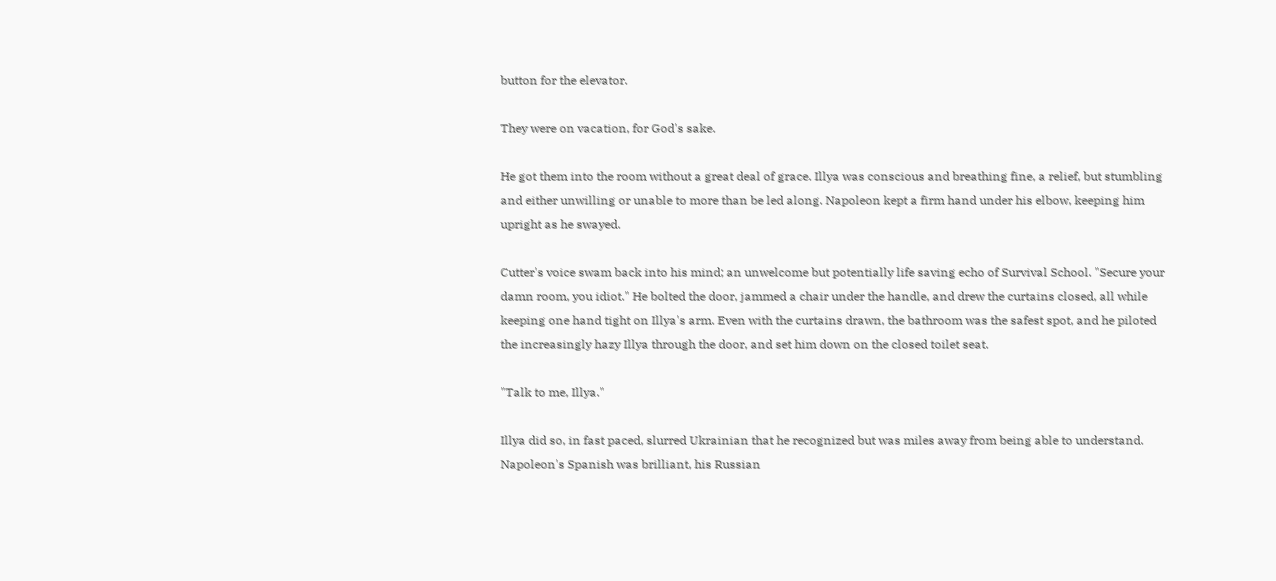button for the elevator.

They were on vacation, for God's sake.

He got them into the room without a great deal of grace. Illya was conscious and breathing fine, a relief, but stumbling and either unwilling or unable to more than be led along. Napoleon kept a firm hand under his elbow, keeping him upright as he swayed.

Cutter's voice swam back into his mind; an unwelcome but potentially life saving echo of Survival School. "Secure your damn room, you idiot." He bolted the door, jammed a chair under the handle, and drew the curtains closed, all while keeping one hand tight on Illya's arm. Even with the curtains drawn, the bathroom was the safest spot, and he piloted the increasingly hazy Illya through the door, and set him down on the closed toilet seat.

"Talk to me, Illya."

Illya did so, in fast paced, slurred Ukrainian that he recognized but was miles away from being able to understand. Napoleon's Spanish was brilliant, his Russian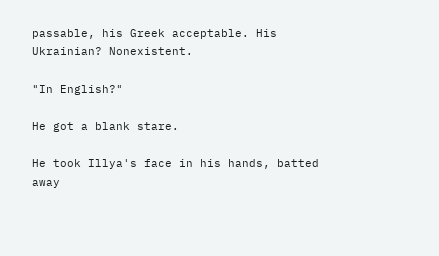passable, his Greek acceptable. His Ukrainian? Nonexistent.

"In English?"

He got a blank stare.

He took Illya's face in his hands, batted away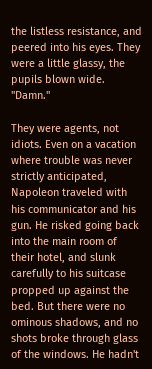the listless resistance, and peered into his eyes. They were a little glassy, the pupils blown wide. "Damn."

They were agents, not idiots. Even on a vacation where trouble was never strictly anticipated, Napoleon traveled with his communicator and his gun. He risked going back into the main room of their hotel, and slunk carefully to his suitcase propped up against the bed. But there were no ominous shadows, and no shots broke through glass of the windows. He hadn't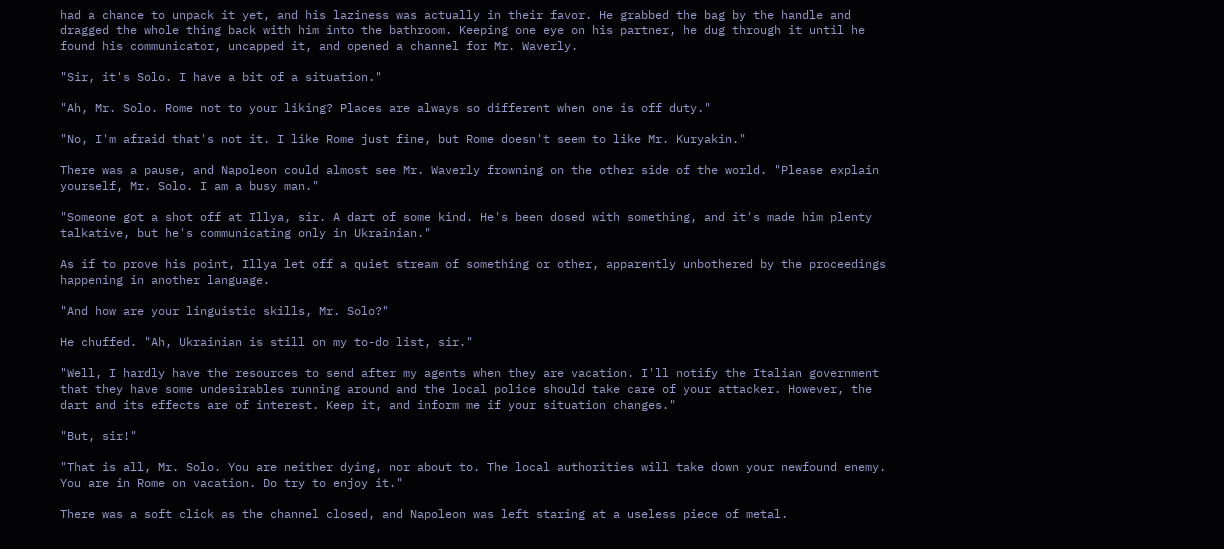had a chance to unpack it yet, and his laziness was actually in their favor. He grabbed the bag by the handle and dragged the whole thing back with him into the bathroom. Keeping one eye on his partner, he dug through it until he found his communicator, uncapped it, and opened a channel for Mr. Waverly.

"Sir, it's Solo. I have a bit of a situation."

"Ah, Mr. Solo. Rome not to your liking? Places are always so different when one is off duty."

"No, I'm afraid that's not it. I like Rome just fine, but Rome doesn't seem to like Mr. Kuryakin."

There was a pause, and Napoleon could almost see Mr. Waverly frowning on the other side of the world. "Please explain yourself, Mr. Solo. I am a busy man."

"Someone got a shot off at Illya, sir. A dart of some kind. He's been dosed with something, and it's made him plenty talkative, but he's communicating only in Ukrainian."

As if to prove his point, Illya let off a quiet stream of something or other, apparently unbothered by the proceedings happening in another language.

"And how are your linguistic skills, Mr. Solo?"

He chuffed. "Ah, Ukrainian is still on my to-do list, sir."

"Well, I hardly have the resources to send after my agents when they are vacation. I'll notify the Italian government that they have some undesirables running around and the local police should take care of your attacker. However, the dart and its effects are of interest. Keep it, and inform me if your situation changes."

"But, sir!"

"That is all, Mr. Solo. You are neither dying, nor about to. The local authorities will take down your newfound enemy. You are in Rome on vacation. Do try to enjoy it."

There was a soft click as the channel closed, and Napoleon was left staring at a useless piece of metal.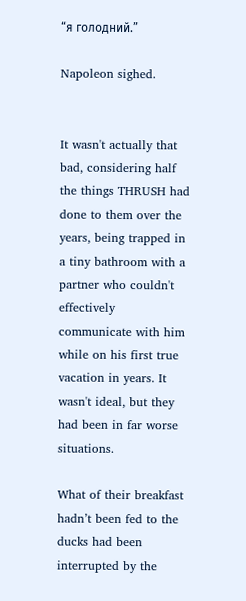“я голодний.”

Napoleon sighed.


It wasn't actually that bad, considering half the things THRUSH had done to them over the years, being trapped in a tiny bathroom with a partner who couldn't effectively communicate with him while on his first true vacation in years. It wasn't ideal, but they had been in far worse situations.

What of their breakfast hadn’t been fed to the ducks had been interrupted by the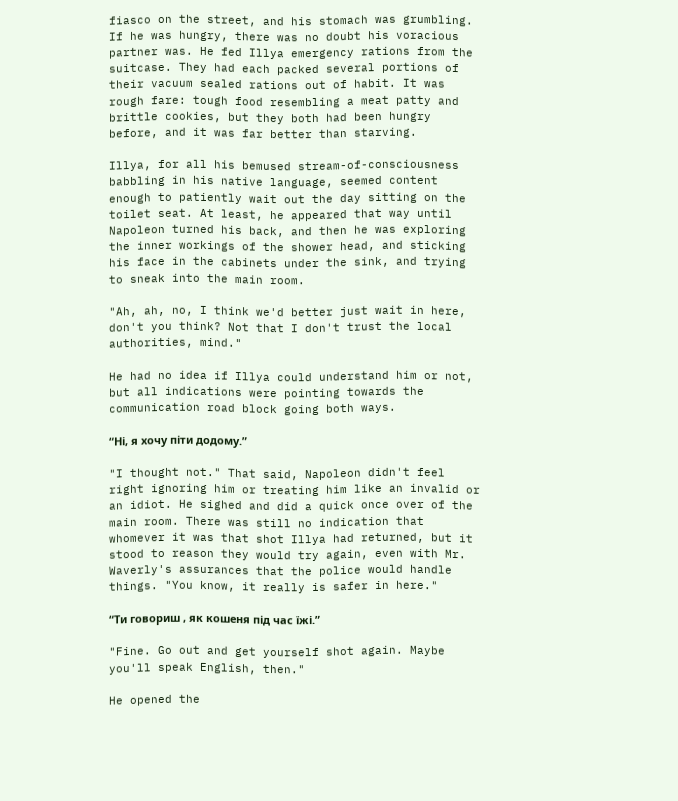fiasco on the street, and his stomach was grumbling. If he was hungry, there was no doubt his voracious partner was. He fed Illya emergency rations from the suitcase. They had each packed several portions of their vacuum sealed rations out of habit. It was rough fare: tough food resembling a meat patty and brittle cookies, but they both had been hungry before, and it was far better than starving.

Illya, for all his bemused stream-of-consciousness babbling in his native language, seemed content enough to patiently wait out the day sitting on the toilet seat. At least, he appeared that way until Napoleon turned his back, and then he was exploring the inner workings of the shower head, and sticking his face in the cabinets under the sink, and trying to sneak into the main room.

"Ah, ah, no, I think we'd better just wait in here, don't you think? Not that I don't trust the local authorities, mind."

He had no idea if Illya could understand him or not, but all indications were pointing towards the communication road block going both ways.

“Ні, я хочу піти додому.”

"I thought not." That said, Napoleon didn't feel right ignoring him or treating him like an invalid or an idiot. He sighed and did a quick once over of the main room. There was still no indication that whomever it was that shot Illya had returned, but it stood to reason they would try again, even with Mr. Waverly's assurances that the police would handle things. "You know, it really is safer in here."

“Ти говориш , як кошеня під час їжі.”

"Fine. Go out and get yourself shot again. Maybe you'll speak English, then."

He opened the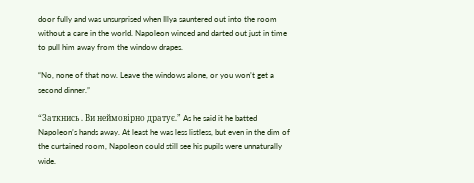door fully and was unsurprised when Illya sauntered out into the room without a care in the world. Napoleon winced and darted out just in time to pull him away from the window drapes.

“No, none of that now. Leave the windows alone, or you won’t get a second dinner.”

“Заткнись . Ви неймовірно дратує.” As he said it he batted Napoleon’s hands away. At least he was less listless, but even in the dim of the curtained room, Napoleon could still see his pupils were unnaturally wide.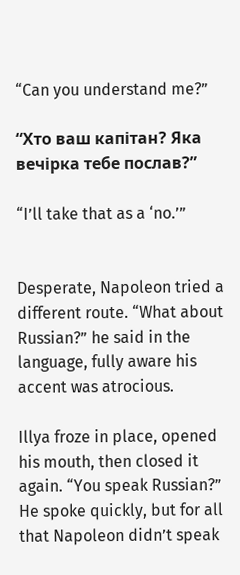“Can you understand me?”

“Хто ваш капітан? Яка вечірка тебе послав?”

“I’ll take that as a ‘no.’”


Desperate, Napoleon tried a different route. “What about Russian?” he said in the language, fully aware his accent was atrocious.

Illya froze in place, opened his mouth, then closed it again. “You speak Russian?” He spoke quickly, but for all that Napoleon didn’t speak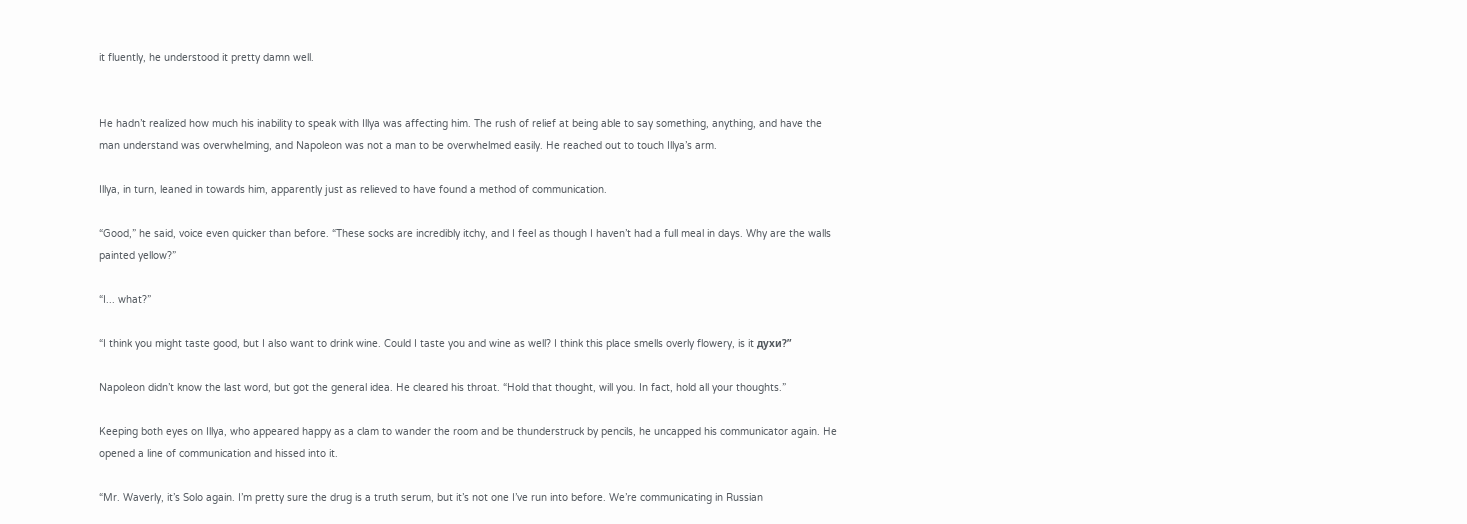it fluently, he understood it pretty damn well.


He hadn’t realized how much his inability to speak with Illya was affecting him. The rush of relief at being able to say something, anything, and have the man understand was overwhelming, and Napoleon was not a man to be overwhelmed easily. He reached out to touch Illya’s arm.

Illya, in turn, leaned in towards him, apparently just as relieved to have found a method of communication.

“Good,” he said, voice even quicker than before. “These socks are incredibly itchy, and I feel as though I haven’t had a full meal in days. Why are the walls painted yellow?”

“I... what?”

“I think you might taste good, but I also want to drink wine. Could I taste you and wine as well? I think this place smells overly flowery, is it духи?”

Napoleon didn’t know the last word, but got the general idea. He cleared his throat. “Hold that thought, will you. In fact, hold all your thoughts.”

Keeping both eyes on Illya, who appeared happy as a clam to wander the room and be thunderstruck by pencils, he uncapped his communicator again. He opened a line of communication and hissed into it.

“Mr. Waverly, it’s Solo again. I’m pretty sure the drug is a truth serum, but it’s not one I’ve run into before. We’re communicating in Russian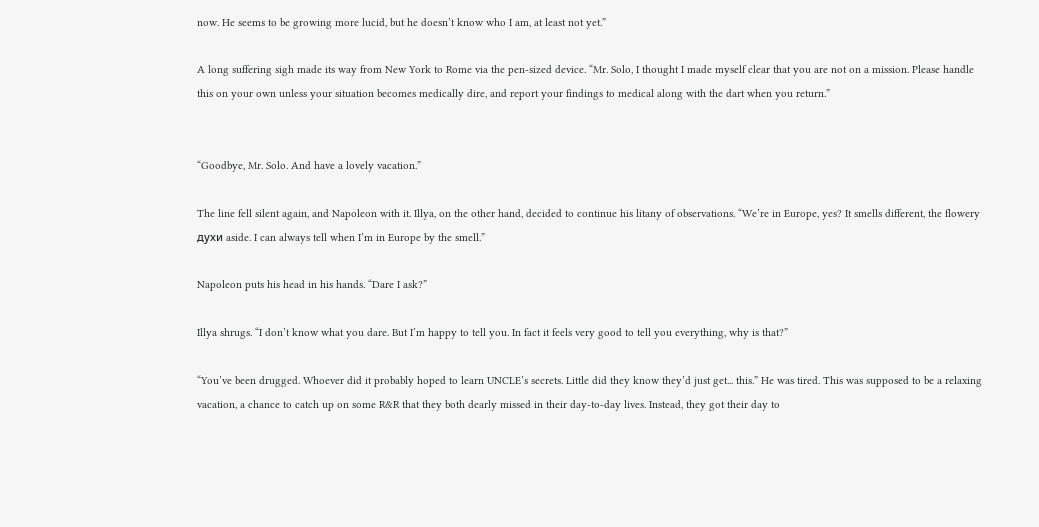now. He seems to be growing more lucid, but he doesn’t know who I am, at least not yet.”

A long suffering sigh made its way from New York to Rome via the pen-sized device. “Mr. Solo, I thought I made myself clear that you are not on a mission. Please handle this on your own unless your situation becomes medically dire, and report your findings to medical along with the dart when you return.”


“Goodbye, Mr. Solo. And have a lovely vacation.”

The line fell silent again, and Napoleon with it. Illya, on the other hand, decided to continue his litany of observations. “We’re in Europe, yes? It smells different, the flowery духи aside. I can always tell when I’m in Europe by the smell.”

Napoleon puts his head in his hands. “Dare I ask?”

Illya shrugs. “I don’t know what you dare. But I’m happy to tell you. In fact it feels very good to tell you everything, why is that?”

“You’ve been drugged. Whoever did it probably hoped to learn UNCLE’s secrets. Little did they know they’d just get... this.” He was tired. This was supposed to be a relaxing vacation, a chance to catch up on some R&R that they both dearly missed in their day-to-day lives. Instead, they got their day to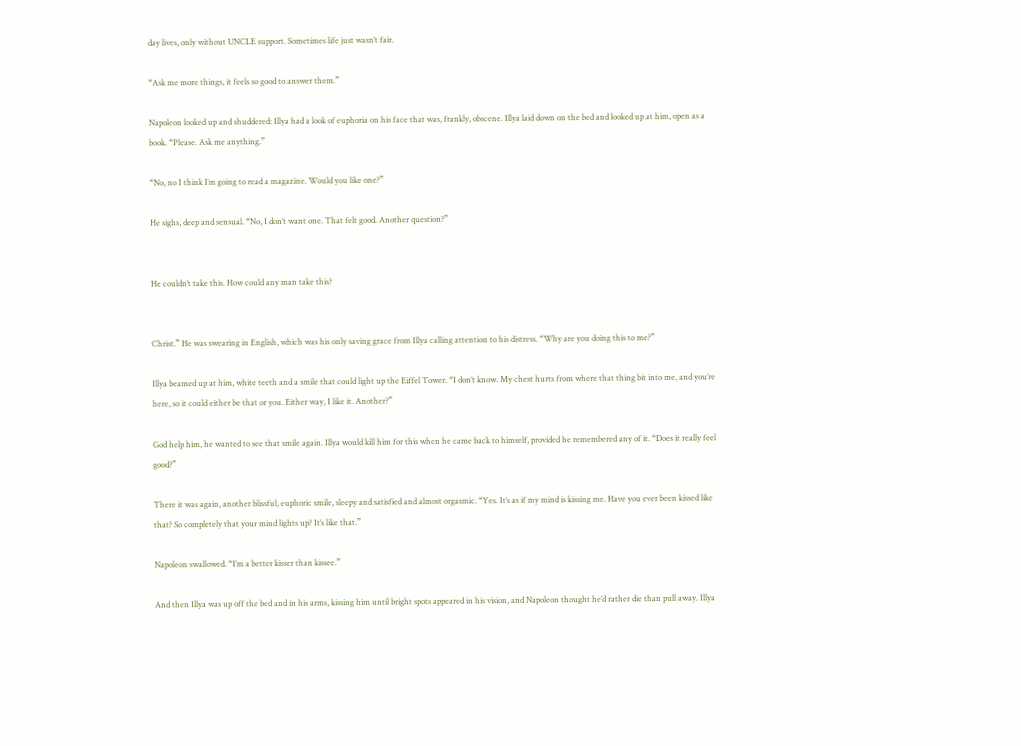day lives, only without UNCLE support. Sometimes life just wasn’t fair.

“Ask me more things, it feels so good to answer them.”

Napoleon looked up and shuddered: Illya had a look of euphoria on his face that was, frankly, obscene. Illya laid down on the bed and looked up at him, open as a book. “Please. Ask me anything.”

“No, no I think I’m going to read a magazine. Would you like one?”

He sighs, deep and sensual. “No, I don’t want one. That felt good. Another question?”


He couldn’t take this. How could any man take this?


Christ.” He was swearing in English, which was his only saving grace from Illya calling attention to his distress. “Why are you doing this to me?”

Illya beamed up at him, white teeth and a smile that could light up the Eiffel Tower. “I don’t know. My chest hurts from where that thing bit into me, and you’re here, so it could either be that or you. Either way, I like it. Another?”

God help him, he wanted to see that smile again. Illya would kill him for this when he came back to himself, provided he remembered any of it. “Does it really feel good?”

There it was again, another blissful, euphoric smile, sleepy and satisfied and almost orgasmic. “Yes. It’s as if my mind is kissing me. Have you ever been kissed like that? So completely that your mind lights up? It’s like that.”

Napoleon swallowed. “I’m a better kisser than kissee.”

And then Illya was up off the bed and in his arms, kissing him until bright spots appeared in his vision, and Napoleon thought he’d rather die than pull away. Illya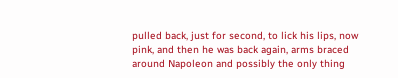pulled back, just for second, to lick his lips, now pink, and then he was back again, arms braced around Napoleon and possibly the only thing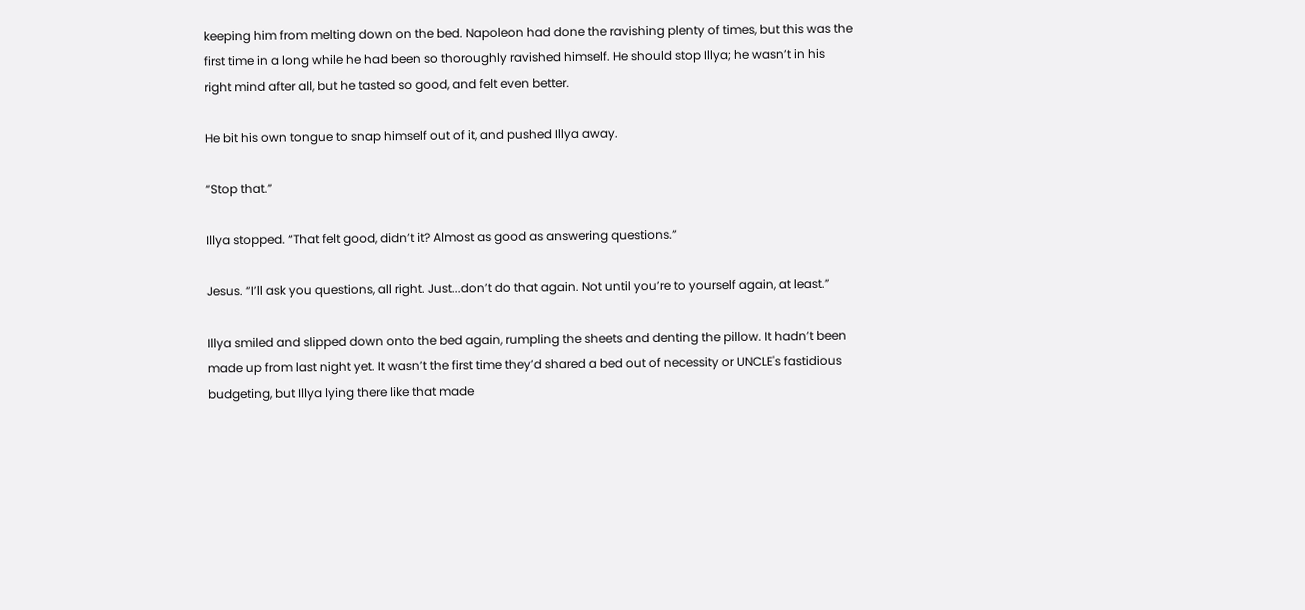keeping him from melting down on the bed. Napoleon had done the ravishing plenty of times, but this was the first time in a long while he had been so thoroughly ravished himself. He should stop Illya; he wasn’t in his right mind after all, but he tasted so good, and felt even better.

He bit his own tongue to snap himself out of it, and pushed Illya away.

“Stop that.”

Illya stopped. “That felt good, didn’t it? Almost as good as answering questions.”

Jesus. “I’ll ask you questions, all right. Just...don’t do that again. Not until you’re to yourself again, at least.”

Illya smiled and slipped down onto the bed again, rumpling the sheets and denting the pillow. It hadn’t been made up from last night yet. It wasn’t the first time they’d shared a bed out of necessity or UNCLE's fastidious budgeting, but Illya lying there like that made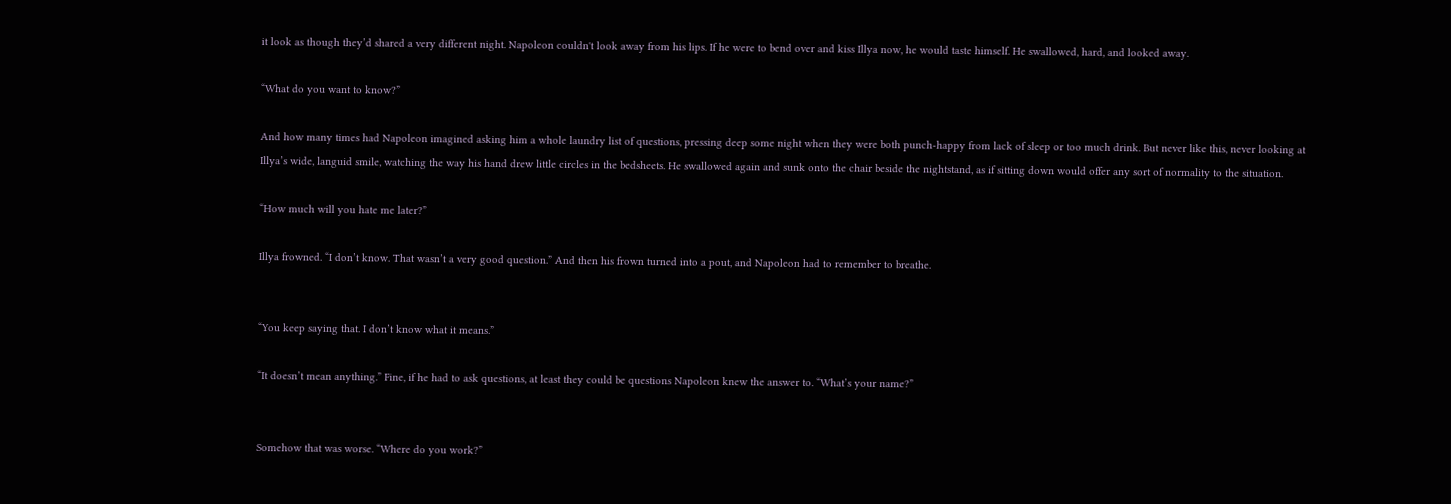it look as though they’d shared a very different night. Napoleon couldn't look away from his lips. If he were to bend over and kiss Illya now, he would taste himself. He swallowed, hard, and looked away.

“What do you want to know?”

And how many times had Napoleon imagined asking him a whole laundry list of questions, pressing deep some night when they were both punch-happy from lack of sleep or too much drink. But never like this, never looking at Illya’s wide, languid smile, watching the way his hand drew little circles in the bedsheets. He swallowed again and sunk onto the chair beside the nightstand, as if sitting down would offer any sort of normality to the situation.

“How much will you hate me later?”

Illya frowned. “I don’t know. That wasn’t a very good question.” And then his frown turned into a pout, and Napoleon had to remember to breathe.


“You keep saying that. I don’t know what it means.”

“It doesn’t mean anything.” Fine, if he had to ask questions, at least they could be questions Napoleon knew the answer to. “What’s your name?”


Somehow that was worse. “Where do you work?”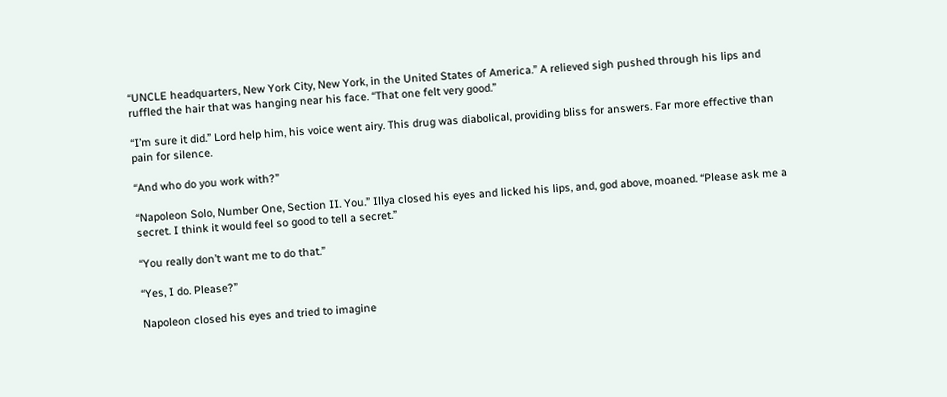“UNCLE headquarters, New York City, New York, in the United States of America.” A relieved sigh pushed through his lips and ruffled the hair that was hanging near his face. “That one felt very good.”

“I’m sure it did.” Lord help him, his voice went airy. This drug was diabolical, providing bliss for answers. Far more effective than pain for silence.

“And who do you work with?”

“Napoleon Solo, Number One, Section II. You.” Illya closed his eyes and licked his lips, and, god above, moaned. “Please ask me a secret. I think it would feel so good to tell a secret.”

“You really don’t want me to do that.”

“Yes, I do. Please?”

Napoleon closed his eyes and tried to imagine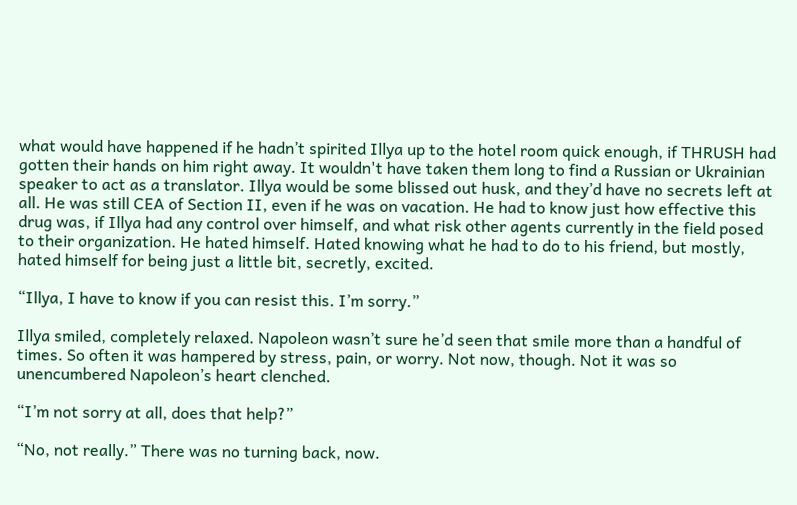what would have happened if he hadn’t spirited Illya up to the hotel room quick enough, if THRUSH had gotten their hands on him right away. It wouldn't have taken them long to find a Russian or Ukrainian speaker to act as a translator. Illya would be some blissed out husk, and they’d have no secrets left at all. He was still CEA of Section II, even if he was on vacation. He had to know just how effective this drug was, if Illya had any control over himself, and what risk other agents currently in the field posed to their organization. He hated himself. Hated knowing what he had to do to his friend, but mostly, hated himself for being just a little bit, secretly, excited.

“Illya, I have to know if you can resist this. I’m sorry.”

Illya smiled, completely relaxed. Napoleon wasn’t sure he’d seen that smile more than a handful of times. So often it was hampered by stress, pain, or worry. Not now, though. Not it was so unencumbered Napoleon’s heart clenched.

“I’m not sorry at all, does that help?”

“No, not really.” There was no turning back, now.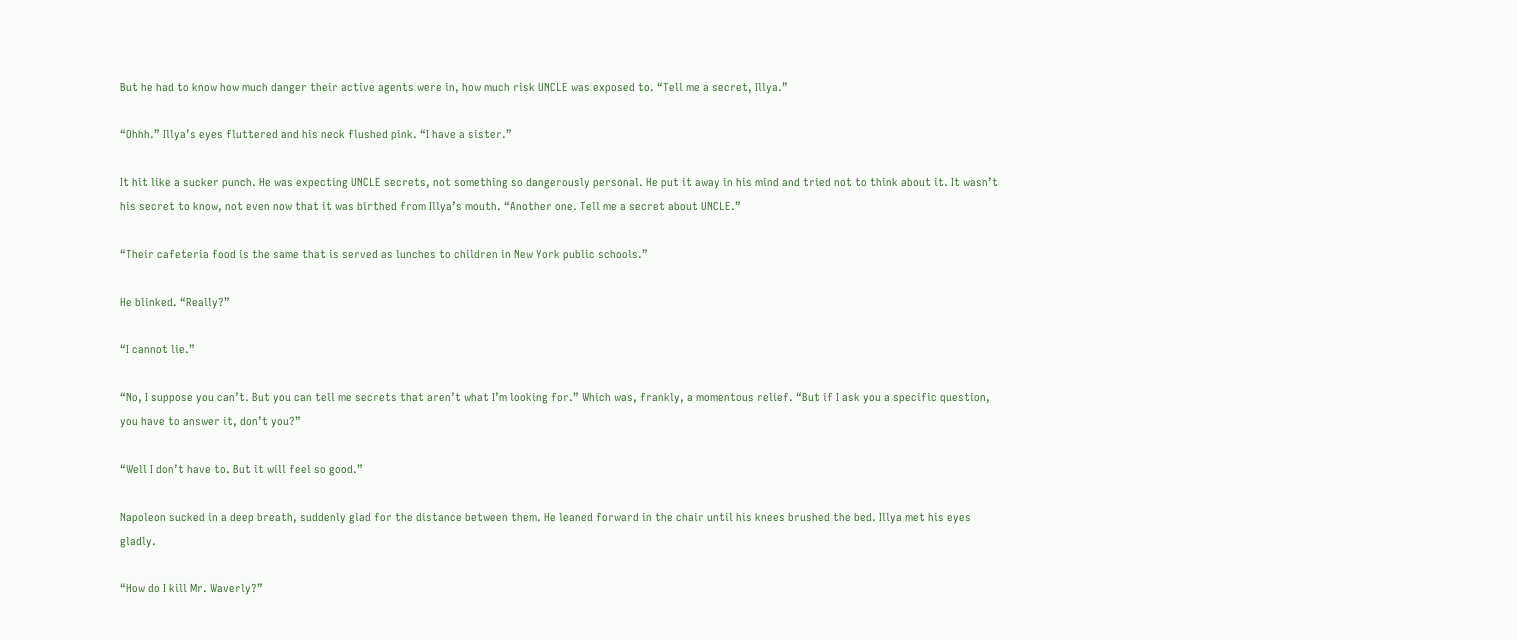But he had to know how much danger their active agents were in, how much risk UNCLE was exposed to. “Tell me a secret, Illya.”

“Ohhh.” Illya’s eyes fluttered and his neck flushed pink. “I have a sister.”

It hit like a sucker punch. He was expecting UNCLE secrets, not something so dangerously personal. He put it away in his mind and tried not to think about it. It wasn’t his secret to know, not even now that it was birthed from Illya’s mouth. “Another one. Tell me a secret about UNCLE.”

“Their cafeteria food is the same that is served as lunches to children in New York public schools.”

He blinked. “Really?”

“I cannot lie.”

“No, I suppose you can’t. But you can tell me secrets that aren’t what I’m looking for.” Which was, frankly, a momentous relief. “But if I ask you a specific question, you have to answer it, don’t you?”

“Well I don’t have to. But it will feel so good.”

Napoleon sucked in a deep breath, suddenly glad for the distance between them. He leaned forward in the chair until his knees brushed the bed. Illya met his eyes gladly.

“How do I kill Mr. Waverly?”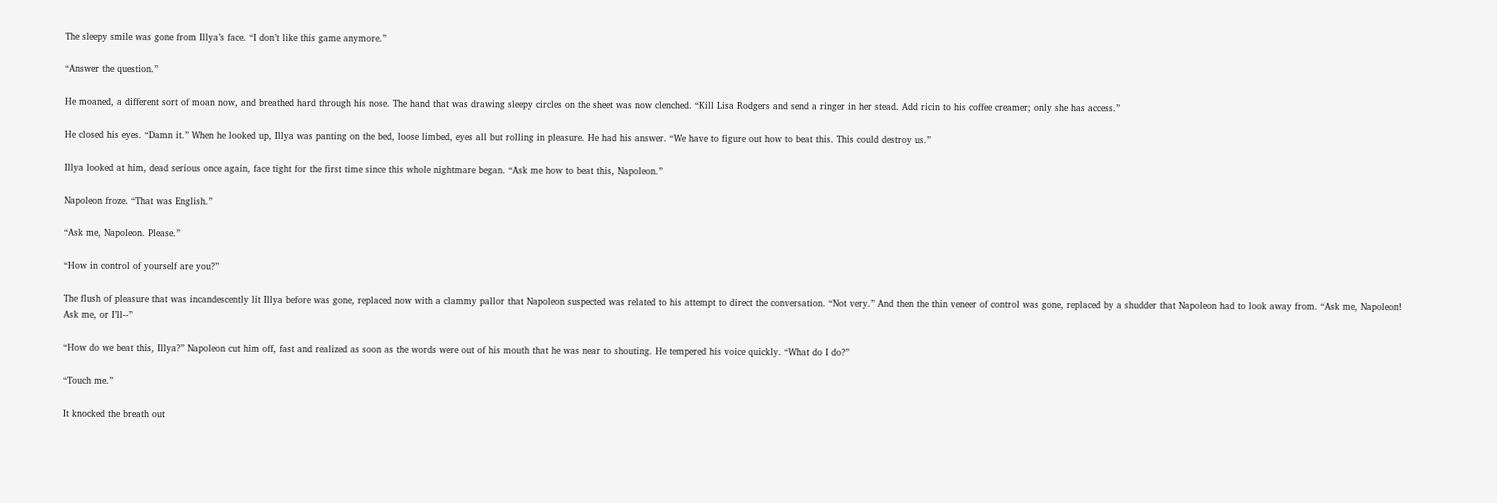The sleepy smile was gone from Illya’s face. “I don’t like this game anymore.”

“Answer the question.”

He moaned, a different sort of moan now, and breathed hard through his nose. The hand that was drawing sleepy circles on the sheet was now clenched. “Kill Lisa Rodgers and send a ringer in her stead. Add ricin to his coffee creamer; only she has access.”

He closed his eyes. “Damn it.” When he looked up, Illya was panting on the bed, loose limbed, eyes all but rolling in pleasure. He had his answer. “We have to figure out how to beat this. This could destroy us.”

Illya looked at him, dead serious once again, face tight for the first time since this whole nightmare began. “Ask me how to beat this, Napoleon.”

Napoleon froze. “That was English.”

“Ask me, Napoleon. Please.”

“How in control of yourself are you?”

The flush of pleasure that was incandescently lit Illya before was gone, replaced now with a clammy pallor that Napoleon suspected was related to his attempt to direct the conversation. “Not very.” And then the thin veneer of control was gone, replaced by a shudder that Napoleon had to look away from. “Ask me, Napoleon! Ask me, or I’ll--”

“How do we beat this, Illya?” Napoleon cut him off, fast and realized as soon as the words were out of his mouth that he was near to shouting. He tempered his voice quickly. “What do I do?”

“Touch me.”

It knocked the breath out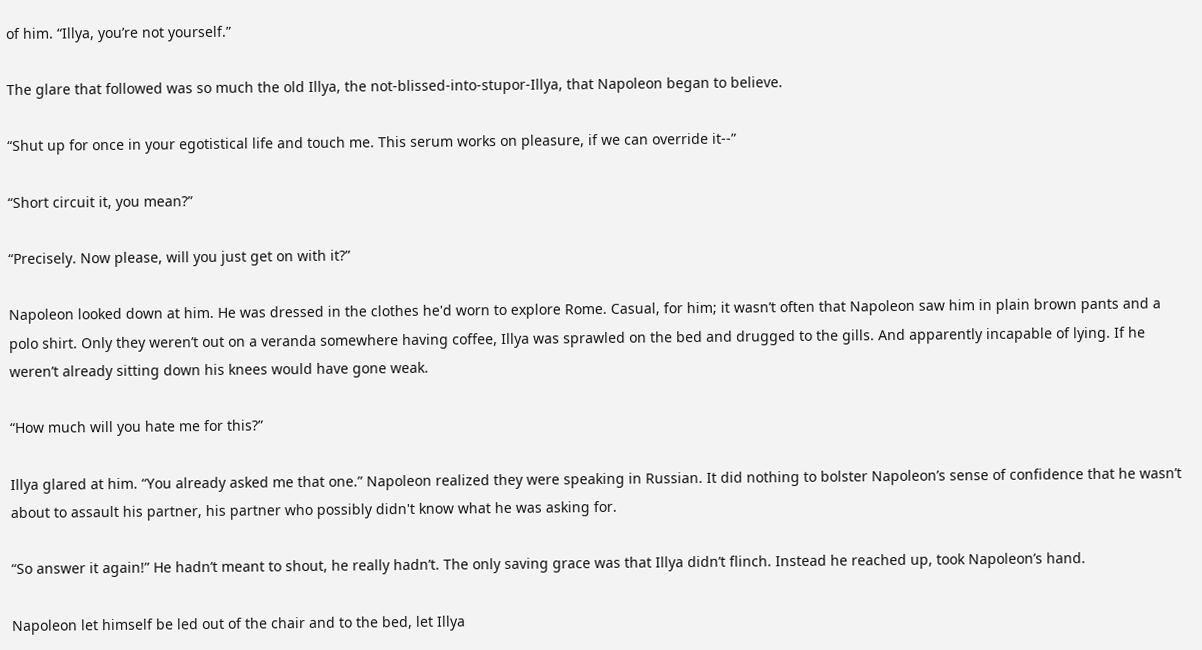of him. “Illya, you’re not yourself.”

The glare that followed was so much the old Illya, the not-blissed-into-stupor-Illya, that Napoleon began to believe.

“Shut up for once in your egotistical life and touch me. This serum works on pleasure, if we can override it--”

“Short circuit it, you mean?”

“Precisely. Now please, will you just get on with it?”

Napoleon looked down at him. He was dressed in the clothes he'd worn to explore Rome. Casual, for him; it wasn’t often that Napoleon saw him in plain brown pants and a polo shirt. Only they weren’t out on a veranda somewhere having coffee, Illya was sprawled on the bed and drugged to the gills. And apparently incapable of lying. If he weren’t already sitting down his knees would have gone weak.

“How much will you hate me for this?”

Illya glared at him. “You already asked me that one.” Napoleon realized they were speaking in Russian. It did nothing to bolster Napoleon’s sense of confidence that he wasn’t about to assault his partner, his partner who possibly didn't know what he was asking for.

“So answer it again!” He hadn’t meant to shout, he really hadn’t. The only saving grace was that Illya didn’t flinch. Instead he reached up, took Napoleon’s hand.

Napoleon let himself be led out of the chair and to the bed, let Illya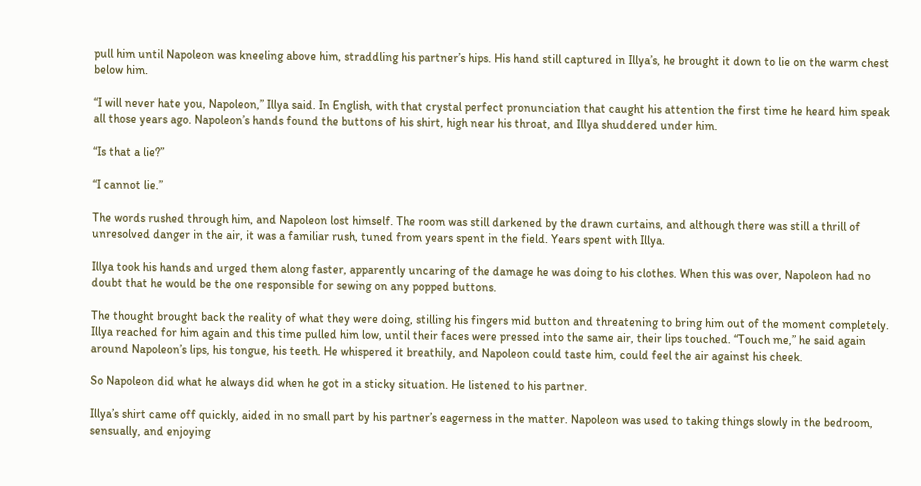pull him until Napoleon was kneeling above him, straddling his partner’s hips. His hand still captured in Illya’s, he brought it down to lie on the warm chest below him.

“I will never hate you, Napoleon,” Illya said. In English, with that crystal perfect pronunciation that caught his attention the first time he heard him speak all those years ago. Napoleon’s hands found the buttons of his shirt, high near his throat, and Illya shuddered under him.

“Is that a lie?”

“I cannot lie.”

The words rushed through him, and Napoleon lost himself. The room was still darkened by the drawn curtains, and although there was still a thrill of unresolved danger in the air, it was a familiar rush, tuned from years spent in the field. Years spent with Illya.

Illya took his hands and urged them along faster, apparently uncaring of the damage he was doing to his clothes. When this was over, Napoleon had no doubt that he would be the one responsible for sewing on any popped buttons.

The thought brought back the reality of what they were doing, stilling his fingers mid button and threatening to bring him out of the moment completely. Illya reached for him again and this time pulled him low, until their faces were pressed into the same air, their lips touched. “Touch me,” he said again around Napoleon’s lips, his tongue, his teeth. He whispered it breathily, and Napoleon could taste him, could feel the air against his cheek.

So Napoleon did what he always did when he got in a sticky situation. He listened to his partner.

Illya’s shirt came off quickly, aided in no small part by his partner’s eagerness in the matter. Napoleon was used to taking things slowly in the bedroom, sensually, and enjoying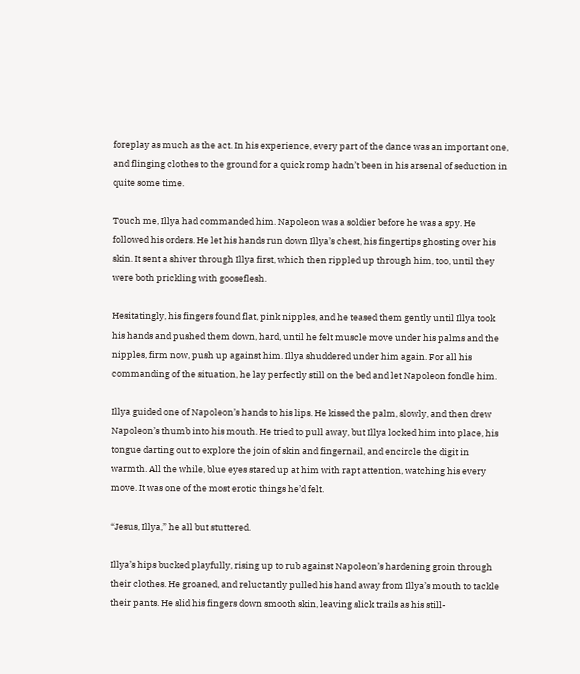foreplay as much as the act. In his experience, every part of the dance was an important one, and flinging clothes to the ground for a quick romp hadn’t been in his arsenal of seduction in quite some time.

Touch me, Illya had commanded him. Napoleon was a soldier before he was a spy. He followed his orders. He let his hands run down Illya’s chest, his fingertips ghosting over his skin. It sent a shiver through Illya first, which then rippled up through him, too, until they were both prickling with gooseflesh.

Hesitatingly, his fingers found flat, pink nipples, and he teased them gently until Illya took his hands and pushed them down, hard, until he felt muscle move under his palms and the nipples, firm now, push up against him. Illya shuddered under him again. For all his commanding of the situation, he lay perfectly still on the bed and let Napoleon fondle him.

Illya guided one of Napoleon’s hands to his lips. He kissed the palm, slowly, and then drew Napoleon’s thumb into his mouth. He tried to pull away, but Illya locked him into place, his tongue darting out to explore the join of skin and fingernail, and encircle the digit in warmth. All the while, blue eyes stared up at him with rapt attention, watching his every move. It was one of the most erotic things he’d felt.

“Jesus, Illya,” he all but stuttered.

Illya’s hips bucked playfully, rising up to rub against Napoleon’s hardening groin through their clothes. He groaned, and reluctantly pulled his hand away from Illya’s mouth to tackle their pants. He slid his fingers down smooth skin, leaving slick trails as his still-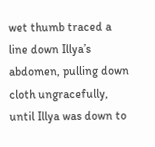wet thumb traced a line down Illya’s abdomen, pulling down cloth ungracefully, until Illya was down to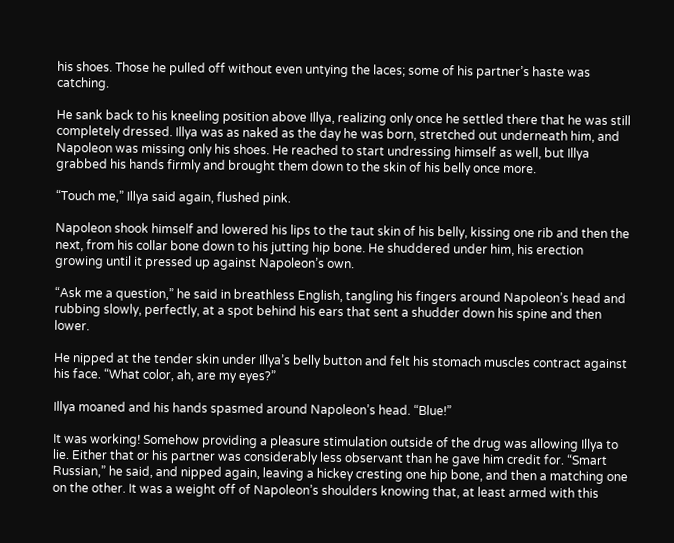his shoes. Those he pulled off without even untying the laces; some of his partner’s haste was catching.

He sank back to his kneeling position above Illya, realizing only once he settled there that he was still completely dressed. Illya was as naked as the day he was born, stretched out underneath him, and Napoleon was missing only his shoes. He reached to start undressing himself as well, but Illya grabbed his hands firmly and brought them down to the skin of his belly once more.

“Touch me,” Illya said again, flushed pink.

Napoleon shook himself and lowered his lips to the taut skin of his belly, kissing one rib and then the next, from his collar bone down to his jutting hip bone. He shuddered under him, his erection growing until it pressed up against Napoleon’s own.

“Ask me a question,” he said in breathless English, tangling his fingers around Napoleon’s head and rubbing slowly, perfectly, at a spot behind his ears that sent a shudder down his spine and then lower.

He nipped at the tender skin under Illya’s belly button and felt his stomach muscles contract against his face. “What color, ah, are my eyes?”

Illya moaned and his hands spasmed around Napoleon’s head. “Blue!”

It was working! Somehow providing a pleasure stimulation outside of the drug was allowing Illya to lie. Either that or his partner was considerably less observant than he gave him credit for. “Smart Russian,” he said, and nipped again, leaving a hickey cresting one hip bone, and then a matching one on the other. It was a weight off of Napoleon’s shoulders knowing that, at least armed with this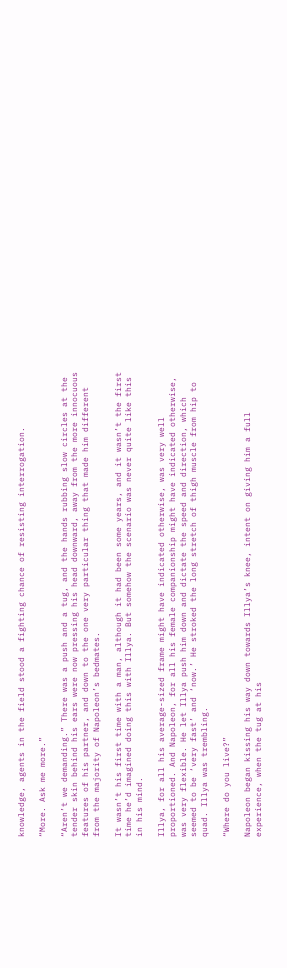knowledge, agents in the field stood a fighting chance of resisting interrogation.

“More. Ask me more.”

“Aren’t we demanding.” There was a push and a tug, and the hands rubbing slow circles at the tender skin behind his ears were now pressing his head downward, away from the more innocuous features of his partner, and down to the one very particular thing that made him different from the majority of Napoleon’s bedmates.

It wasn’t his first time with a man, although it had been some years, and it wasn’t the first time he’d imagined doing this with Illya. But somehow the scenario was never quite like this in his mind.

Illya, for all his average-sized frame might have indicated otherwise, was very well proportioned. And Napoleon, for all his female companionship might have indicated otherwise, was very flexible. He let Illya push him down and dictate the speed and direction, which seemed to be ‘very fast’ and ‘now.’ He stroked the long stretch of thigh muscle from hip to quad. Illya was trembling.

“Where do you live?”

Napoleon began kissing his way down towards Illya’s knee, intent on giving him a full experience, when the tug at his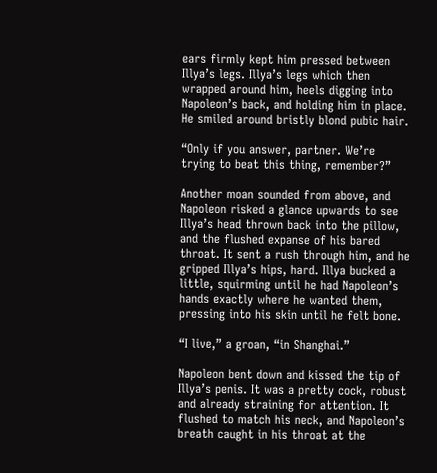ears firmly kept him pressed between Illya’s legs. Illya’s legs which then wrapped around him, heels digging into Napoleon’s back, and holding him in place. He smiled around bristly blond pubic hair.

“Only if you answer, partner. We’re trying to beat this thing, remember?”

Another moan sounded from above, and Napoleon risked a glance upwards to see Illya’s head thrown back into the pillow, and the flushed expanse of his bared throat. It sent a rush through him, and he gripped Illya’s hips, hard. Illya bucked a little, squirming until he had Napoleon’s hands exactly where he wanted them, pressing into his skin until he felt bone.

“I live,” a groan, “in Shanghai.”

Napoleon bent down and kissed the tip of Illya’s penis. It was a pretty cock, robust and already straining for attention. It flushed to match his neck, and Napoleon’s breath caught in his throat at the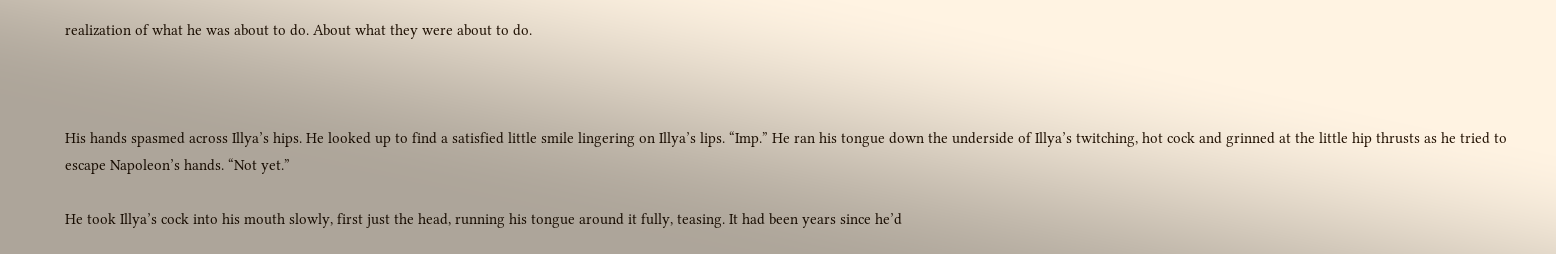realization of what he was about to do. About what they were about to do.



His hands spasmed across Illya’s hips. He looked up to find a satisfied little smile lingering on Illya’s lips. “Imp.” He ran his tongue down the underside of Illya’s twitching, hot cock and grinned at the little hip thrusts as he tried to escape Napoleon’s hands. “Not yet.”

He took Illya’s cock into his mouth slowly, first just the head, running his tongue around it fully, teasing. It had been years since he’d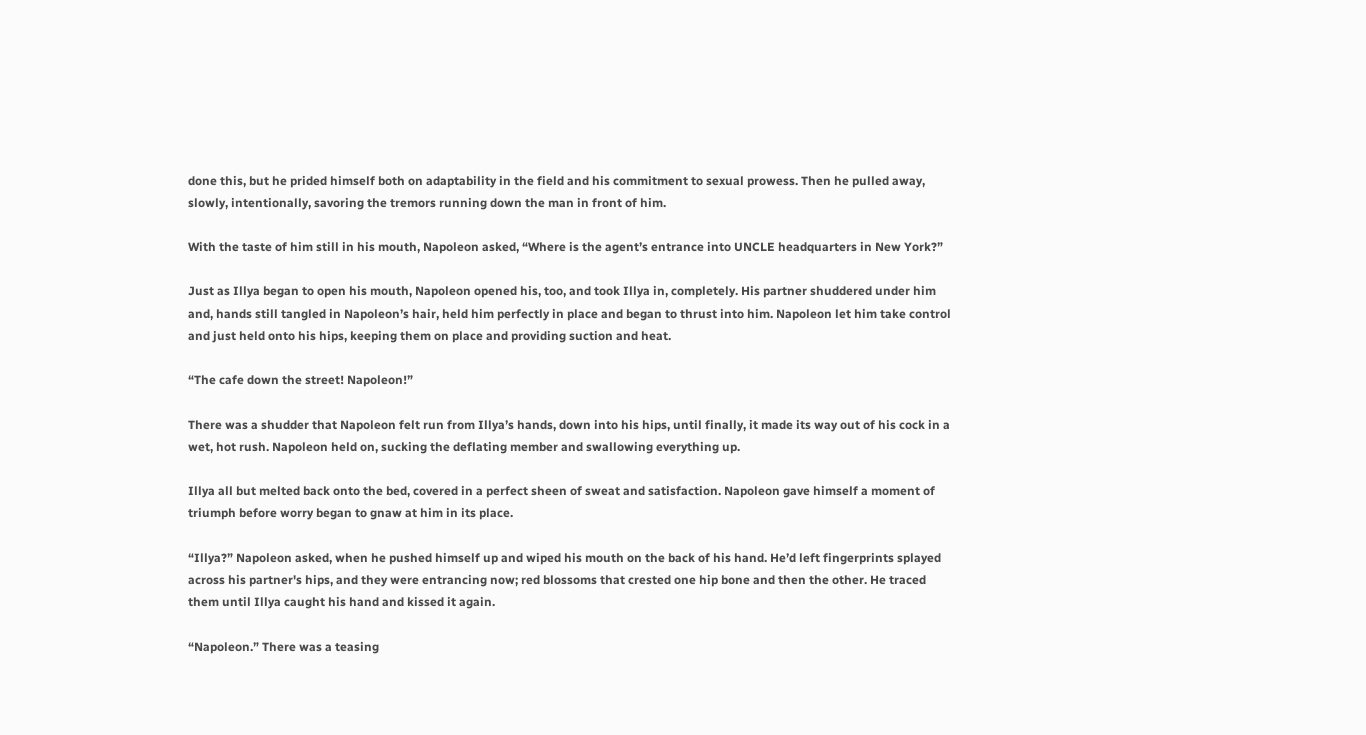done this, but he prided himself both on adaptability in the field and his commitment to sexual prowess. Then he pulled away, slowly, intentionally, savoring the tremors running down the man in front of him.

With the taste of him still in his mouth, Napoleon asked, “Where is the agent’s entrance into UNCLE headquarters in New York?”

Just as Illya began to open his mouth, Napoleon opened his, too, and took Illya in, completely. His partner shuddered under him and, hands still tangled in Napoleon’s hair, held him perfectly in place and began to thrust into him. Napoleon let him take control and just held onto his hips, keeping them on place and providing suction and heat.

“The cafe down the street! Napoleon!”

There was a shudder that Napoleon felt run from Illya’s hands, down into his hips, until finally, it made its way out of his cock in a wet, hot rush. Napoleon held on, sucking the deflating member and swallowing everything up.

Illya all but melted back onto the bed, covered in a perfect sheen of sweat and satisfaction. Napoleon gave himself a moment of triumph before worry began to gnaw at him in its place.

“Illya?” Napoleon asked, when he pushed himself up and wiped his mouth on the back of his hand. He’d left fingerprints splayed across his partner's hips, and they were entrancing now; red blossoms that crested one hip bone and then the other. He traced them until Illya caught his hand and kissed it again.

“Napoleon.” There was a teasing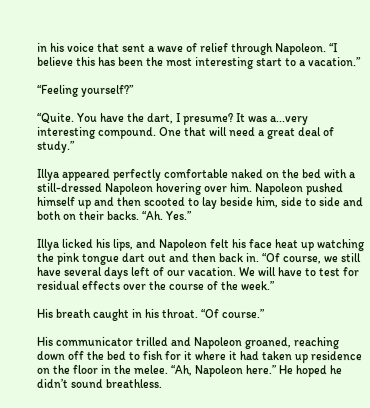in his voice that sent a wave of relief through Napoleon. “I believe this has been the most interesting start to a vacation.”

“Feeling yourself?”

“Quite. You have the dart, I presume? It was a...very interesting compound. One that will need a great deal of study.”

Illya appeared perfectly comfortable naked on the bed with a still-dressed Napoleon hovering over him. Napoleon pushed himself up and then scooted to lay beside him, side to side and both on their backs. “Ah. Yes.”

Illya licked his lips, and Napoleon felt his face heat up watching the pink tongue dart out and then back in. “Of course, we still have several days left of our vacation. We will have to test for residual effects over the course of the week.”

His breath caught in his throat. “Of course.”

His communicator trilled and Napoleon groaned, reaching down off the bed to fish for it where it had taken up residence on the floor in the melee. “Ah, Napoleon here.” He hoped he didn’t sound breathless.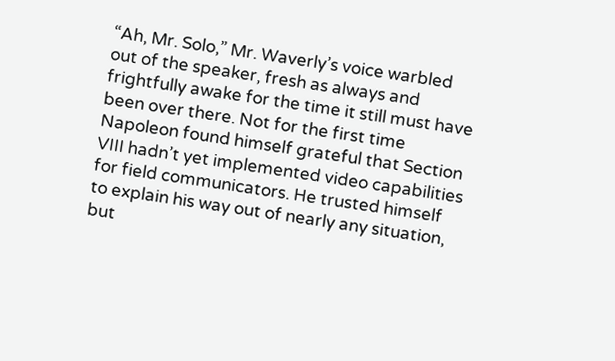“Ah, Mr. Solo,” Mr. Waverly’s voice warbled out of the speaker, fresh as always and frightfully awake for the time it still must have been over there. Not for the first time Napoleon found himself grateful that Section VIII hadn’t yet implemented video capabilities for field communicators. He trusted himself to explain his way out of nearly any situation, but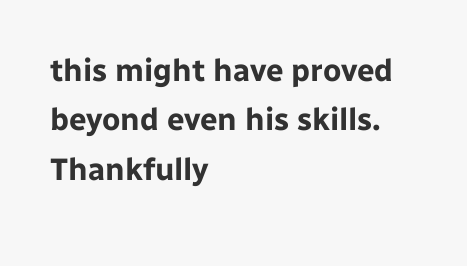this might have proved beyond even his skills. Thankfully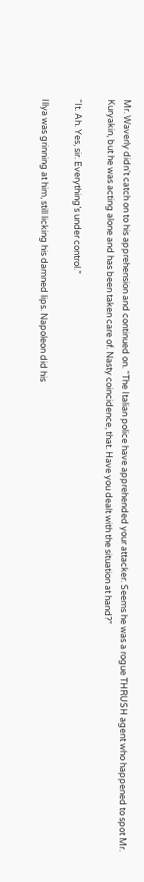Mr. Waverly didn't catch on to his apprehension and continued on. “The Italian police have apprehended your attacker. Seems he was a rogue THRUSH agent who happened to spot Mr. Kuryakin, but he was acting alone and has been taken care of. Nasty coincidence, that. Have you dealt with the situation at hand?”

“It. Ah. Yes, sir. Everything’s under control.”

Illya was grinning at him, still licking his damned lips. Napoleon did his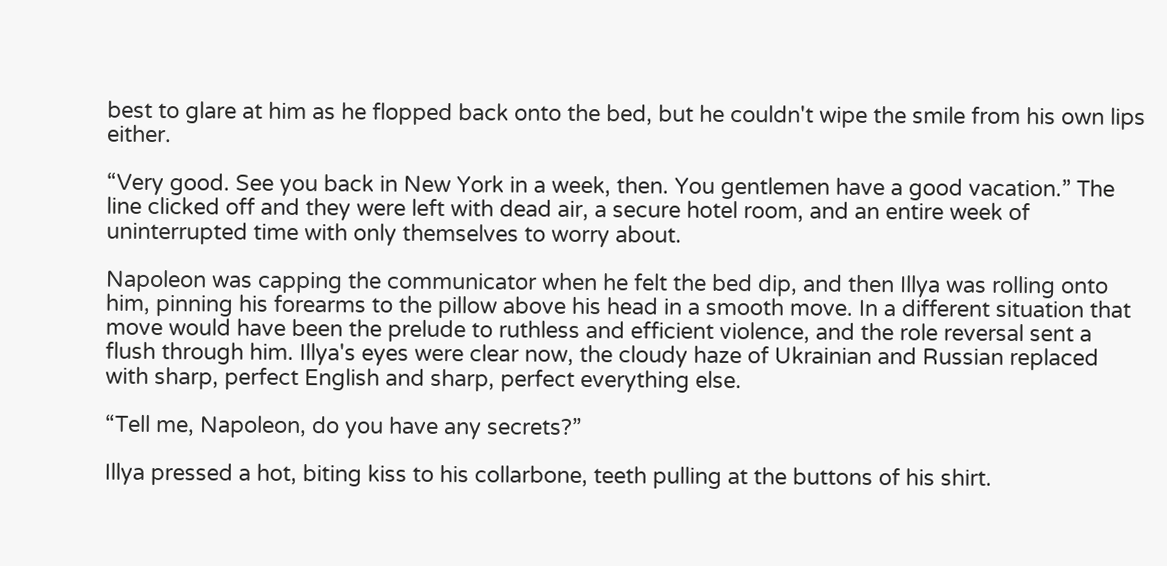best to glare at him as he flopped back onto the bed, but he couldn't wipe the smile from his own lips either.

“Very good. See you back in New York in a week, then. You gentlemen have a good vacation.” The line clicked off and they were left with dead air, a secure hotel room, and an entire week of uninterrupted time with only themselves to worry about.

Napoleon was capping the communicator when he felt the bed dip, and then Illya was rolling onto him, pinning his forearms to the pillow above his head in a smooth move. In a different situation that move would have been the prelude to ruthless and efficient violence, and the role reversal sent a flush through him. Illya's eyes were clear now, the cloudy haze of Ukrainian and Russian replaced with sharp, perfect English and sharp, perfect everything else.

“Tell me, Napoleon, do you have any secrets?”

Illya pressed a hot, biting kiss to his collarbone, teeth pulling at the buttons of his shirt.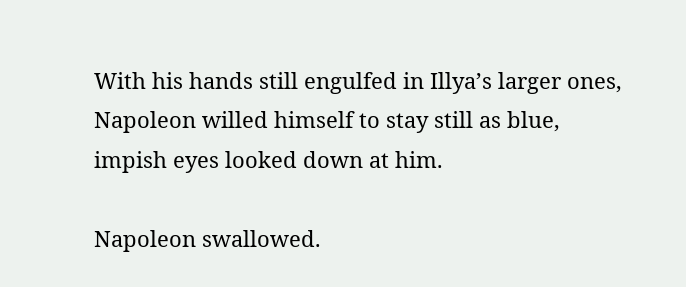With his hands still engulfed in Illya’s larger ones, Napoleon willed himself to stay still as blue, impish eyes looked down at him.

Napoleon swallowed.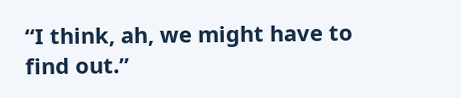“I think, ah, we might have to find out.”